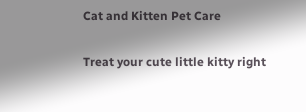Cat and Kitten Pet Care

Treat your cute little kitty right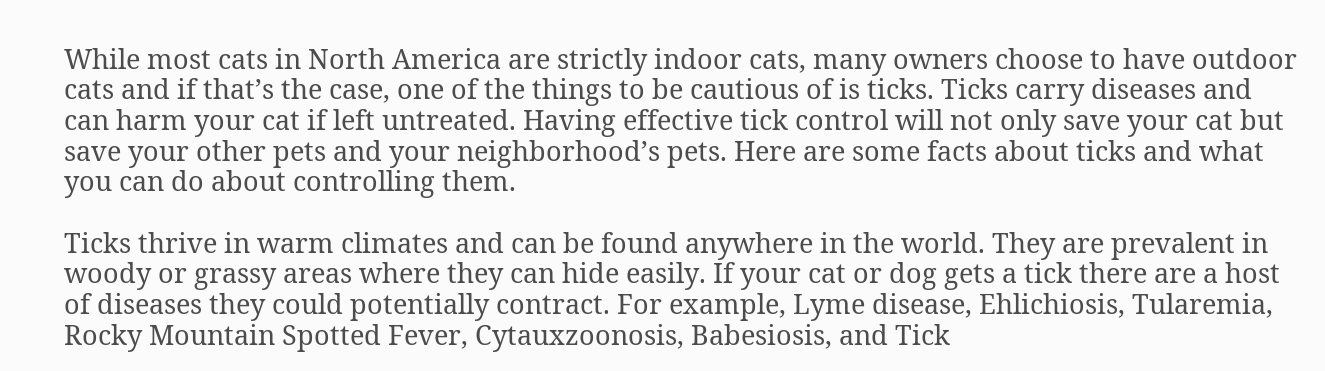While most cats in North America are strictly indoor cats, many owners choose to have outdoor cats and if that’s the case, one of the things to be cautious of is ticks. Ticks carry diseases and can harm your cat if left untreated. Having effective tick control will not only save your cat but save your other pets and your neighborhood’s pets. Here are some facts about ticks and what you can do about controlling them.

Ticks thrive in warm climates and can be found anywhere in the world. They are prevalent in woody or grassy areas where they can hide easily. If your cat or dog gets a tick there are a host of diseases they could potentially contract. For example, Lyme disease, Ehlichiosis, Tularemia, Rocky Mountain Spotted Fever, Cytauxzoonosis, Babesiosis, and Tick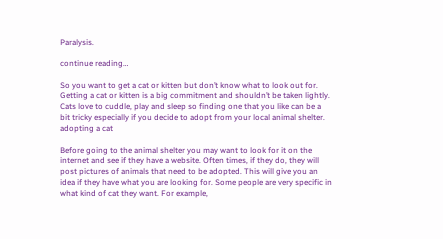Paralysis.

continue reading…

So you want to get a cat or kitten but don’t know what to look out for. Getting a cat or kitten is a big commitment and shouldn’t be taken lightly. Cats love to cuddle, play and sleep so finding one that you like can be a bit tricky especially if you decide to adopt from your local animal shelter.
adopting a cat

Before going to the animal shelter you may want to look for it on the internet and see if they have a website. Often times, if they do, they will post pictures of animals that need to be adopted. This will give you an idea if they have what you are looking for. Some people are very specific in what kind of cat they want. For example,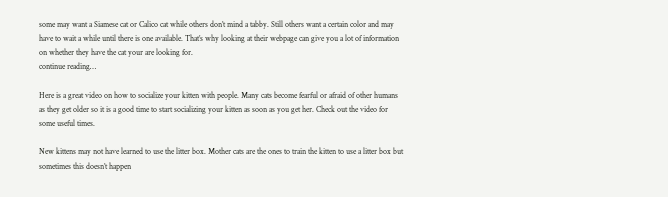some may want a Siamese cat or Calico cat while others don’t mind a tabby. Still others want a certain color and may have to wait a while until there is one available. That’s why looking at their webpage can give you a lot of information on whether they have the cat your are looking for.
continue reading…

Here is a great video on how to socialize your kitten with people. Many cats become fearful or afraid of other humans as they get older so it is a good time to start socializing your kitten as soon as you get her. Check out the video for some useful times.

New kittens may not have learned to use the litter box. Mother cats are the ones to train the kitten to use a litter box but sometimes this doesn’t happen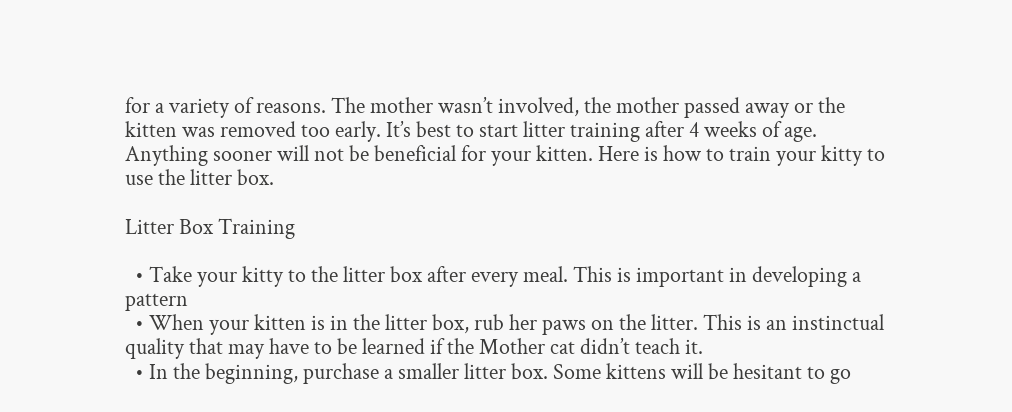for a variety of reasons. The mother wasn’t involved, the mother passed away or the kitten was removed too early. It’s best to start litter training after 4 weeks of age. Anything sooner will not be beneficial for your kitten. Here is how to train your kitty to use the litter box.

Litter Box Training

  • Take your kitty to the litter box after every meal. This is important in developing a pattern
  • When your kitten is in the litter box, rub her paws on the litter. This is an instinctual quality that may have to be learned if the Mother cat didn’t teach it.
  • In the beginning, purchase a smaller litter box. Some kittens will be hesitant to go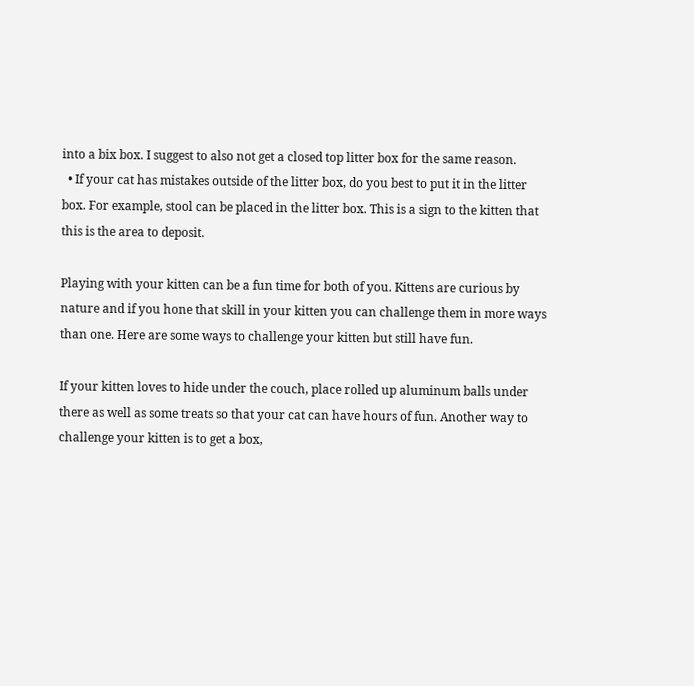into a bix box. I suggest to also not get a closed top litter box for the same reason.
  • If your cat has mistakes outside of the litter box, do you best to put it in the litter box. For example, stool can be placed in the litter box. This is a sign to the kitten that this is the area to deposit.

Playing with your kitten can be a fun time for both of you. Kittens are curious by nature and if you hone that skill in your kitten you can challenge them in more ways than one. Here are some ways to challenge your kitten but still have fun.

If your kitten loves to hide under the couch, place rolled up aluminum balls under there as well as some treats so that your cat can have hours of fun. Another way to challenge your kitten is to get a box,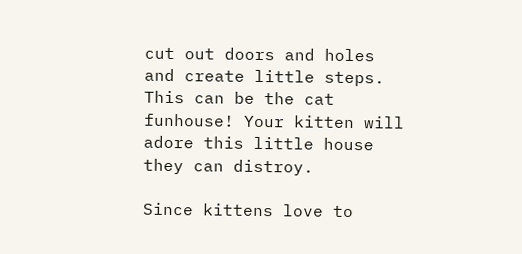cut out doors and holes and create little steps. This can be the cat funhouse! Your kitten will adore this little house they can distroy.

Since kittens love to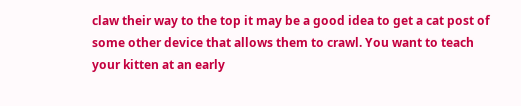claw their way to the top it may be a good idea to get a cat post of some other device that allows them to crawl. You want to teach your kitten at an early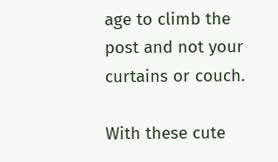age to climb the post and not your curtains or couch.

With these cute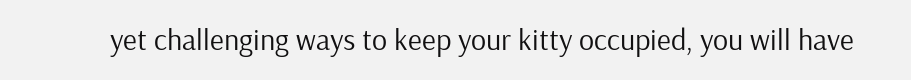yet challenging ways to keep your kitty occupied, you will have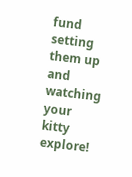fund setting them up and watching your kitty explore!